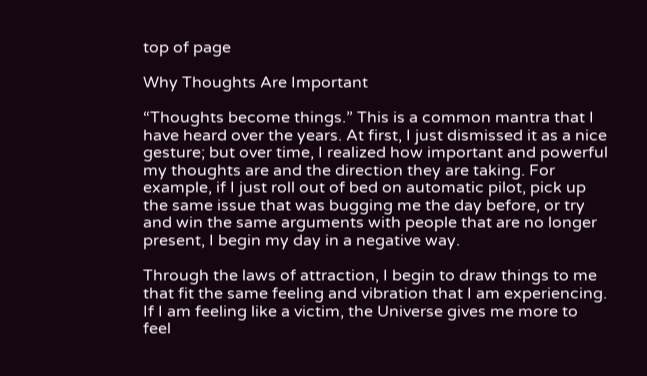top of page

Why Thoughts Are Important

“Thoughts become things.” This is a common mantra that I have heard over the years. At first, I just dismissed it as a nice gesture; but over time, I realized how important and powerful my thoughts are and the direction they are taking. For example, if I just roll out of bed on automatic pilot, pick up the same issue that was bugging me the day before, or try and win the same arguments with people that are no longer present, I begin my day in a negative way.

Through the laws of attraction, I begin to draw things to me that fit the same feeling and vibration that I am experiencing. If I am feeling like a victim, the Universe gives me more to feel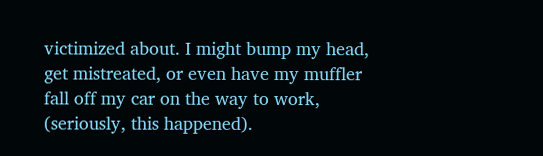victimized about. I might bump my head, get mistreated, or even have my muffler fall off my car on the way to work, (seriously, this happened).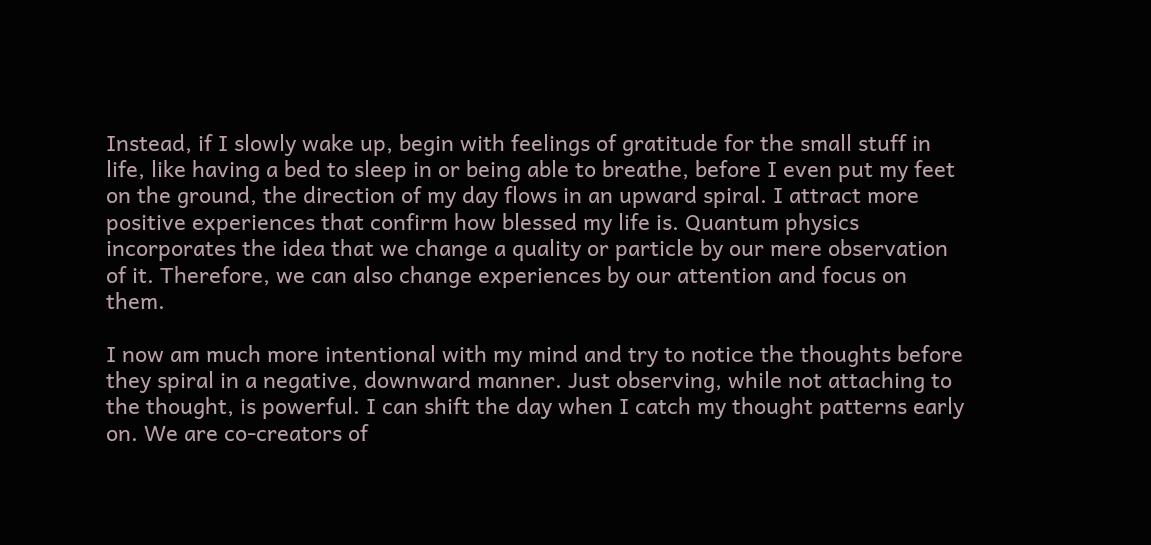Instead, if I slowly wake up, begin with feelings of gratitude for the small stuff in life, like having a bed to sleep in or being able to breathe, before I even put my feet on the ground, the direction of my day flows in an upward spiral. I attract more positive experiences that confirm how blessed my life is. Quantum physics incorporates the idea that we change a quality or particle by our mere observation of it. Therefore, we can also change experiences by our attention and focus on them.

I now am much more intentional with my mind and try to notice the thoughts before they spiral in a negative, downward manner. Just observing, while not attaching to the thought, is powerful. I can shift the day when I catch my thought patterns early on. We are co-creators of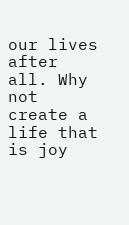our lives after all. Why not create a life that is joy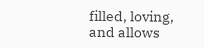filled, loving, and allows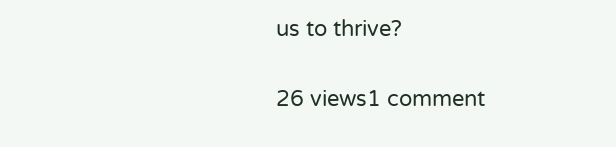us to thrive?

26 views1 comment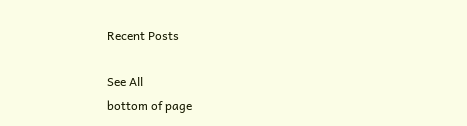Recent Posts

See All
bottom of page